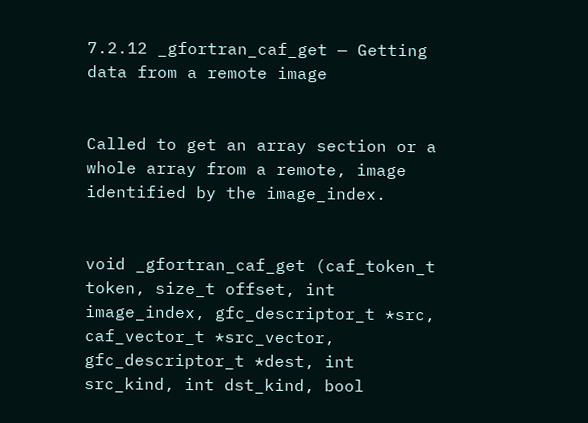7.2.12 _gfortran_caf_get — Getting data from a remote image


Called to get an array section or a whole array from a remote, image identified by the image_index.


void _gfortran_caf_get (caf_token_t token, size_t offset, int image_index, gfc_descriptor_t *src, caf_vector_t *src_vector, gfc_descriptor_t *dest, int src_kind, int dst_kind, bool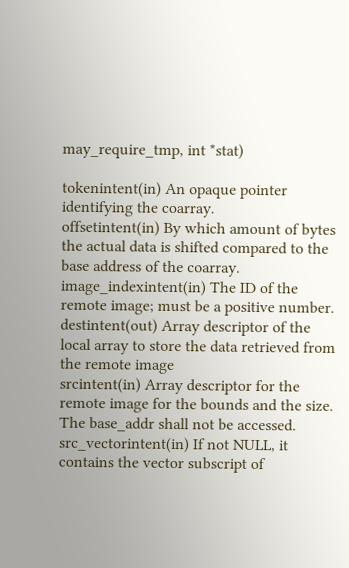may_require_tmp, int *stat)

tokenintent(in) An opaque pointer identifying the coarray.
offsetintent(in) By which amount of bytes the actual data is shifted compared to the base address of the coarray.
image_indexintent(in) The ID of the remote image; must be a positive number.
destintent(out) Array descriptor of the local array to store the data retrieved from the remote image
srcintent(in) Array descriptor for the remote image for the bounds and the size. The base_addr shall not be accessed.
src_vectorintent(in) If not NULL, it contains the vector subscript of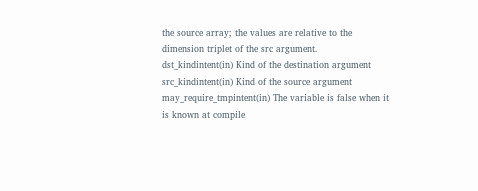the source array; the values are relative to the dimension triplet of the src argument.
dst_kindintent(in) Kind of the destination argument
src_kindintent(in) Kind of the source argument
may_require_tmpintent(in) The variable is false when it is known at compile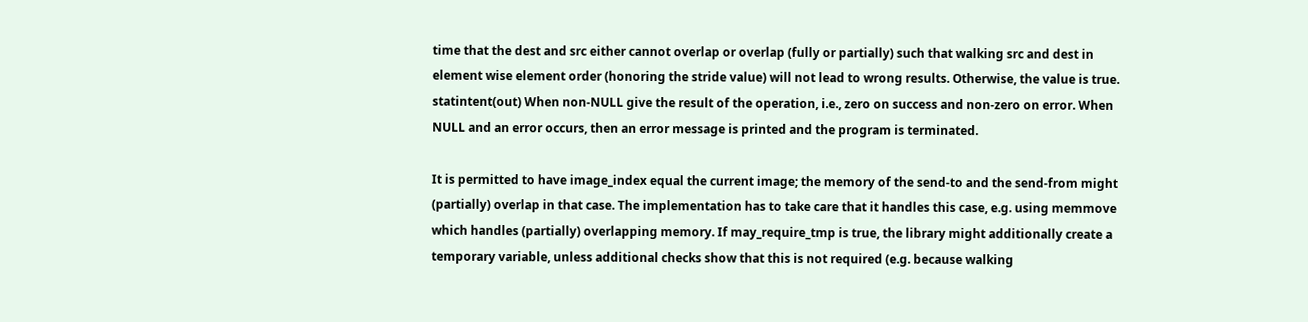time that the dest and src either cannot overlap or overlap (fully or partially) such that walking src and dest in element wise element order (honoring the stride value) will not lead to wrong results. Otherwise, the value is true.
statintent(out) When non-NULL give the result of the operation, i.e., zero on success and non-zero on error. When NULL and an error occurs, then an error message is printed and the program is terminated.

It is permitted to have image_index equal the current image; the memory of the send-to and the send-from might (partially) overlap in that case. The implementation has to take care that it handles this case, e.g. using memmove which handles (partially) overlapping memory. If may_require_tmp is true, the library might additionally create a temporary variable, unless additional checks show that this is not required (e.g. because walking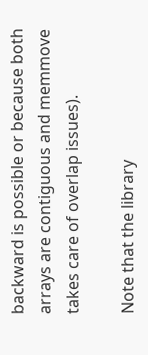backward is possible or because both arrays are contiguous and memmove takes care of overlap issues).

Note that the library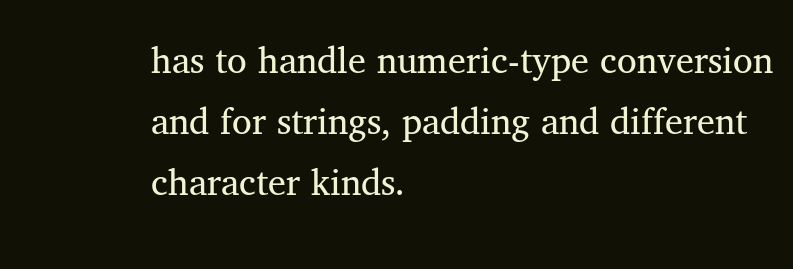has to handle numeric-type conversion and for strings, padding and different character kinds.